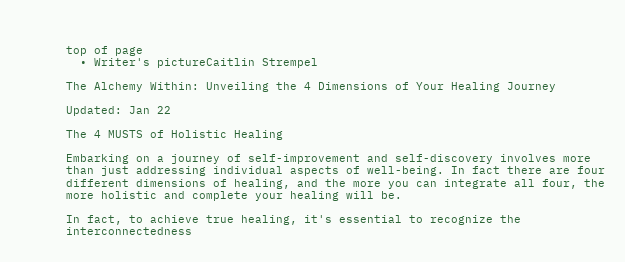top of page
  • Writer's pictureCaitlin Strempel

The Alchemy Within: Unveiling the 4 Dimensions of Your Healing Journey

Updated: Jan 22

The 4 MUSTS of Holistic Healing

Embarking on a journey of self-improvement and self-discovery involves more than just addressing individual aspects of well-being. In fact there are four different dimensions of healing, and the more you can integrate all four, the more holistic and complete your healing will be.

In fact, to achieve true healing, it's essential to recognize the interconnectedness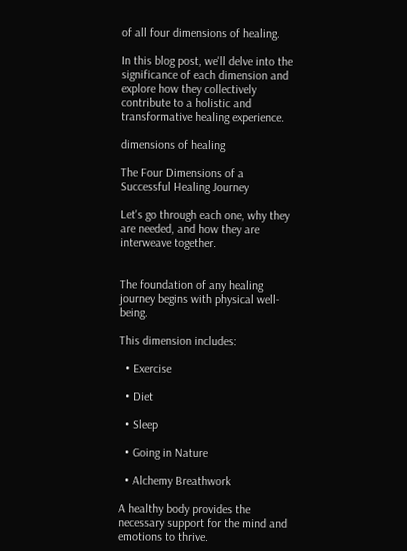of all four dimensions of healing.

In this blog post, we'll delve into the significance of each dimension and explore how they collectively contribute to a holistic and transformative healing experience.

dimensions of healing

The Four Dimensions of a Successful Healing Journey

Let's go through each one, why they are needed, and how they are interweave together.


The foundation of any healing journey begins with physical well-being.

This dimension includes:

  • Exercise

  • Diet

  • Sleep

  • Going in Nature

  • Alchemy Breathwork

A healthy body provides the necessary support for the mind and emotions to thrive.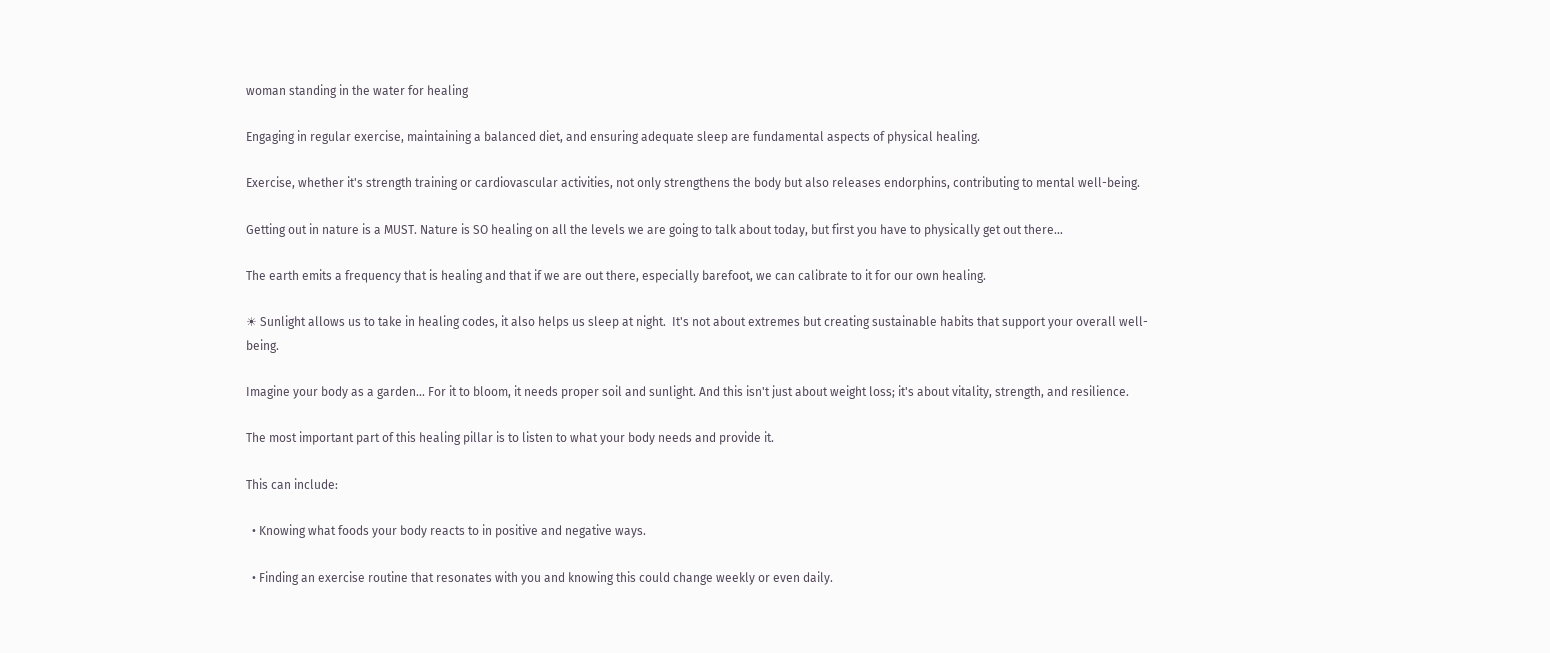woman standing in the water for healing

Engaging in regular exercise, maintaining a balanced diet, and ensuring adequate sleep are fundamental aspects of physical healing.

Exercise, whether it's strength training or cardiovascular activities, not only strengthens the body but also releases endorphins, contributing to mental well-being.

Getting out in nature is a MUST. Nature is SO healing on all the levels we are going to talk about today, but first you have to physically get out there…

The earth emits a frequency that is healing and that if we are out there, especially barefoot, we can calibrate to it for our own healing.

☀ Sunlight allows us to take in healing codes, it also helps us sleep at night.  It's not about extremes but creating sustainable habits that support your overall well-being.

Imagine your body as a garden... For it to bloom, it needs proper soil and sunlight. And this isn't just about weight loss; it's about vitality, strength, and resilience.

The most important part of this healing pillar is to listen to what your body needs and provide it.

This can include:

  • Knowing what foods your body reacts to in positive and negative ways.

  • Finding an exercise routine that resonates with you and knowing this could change weekly or even daily.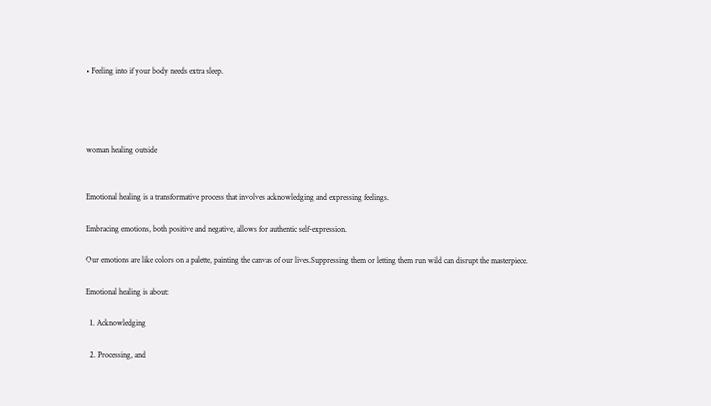• Feeling into if your body needs extra sleep.




woman healing outside


Emotional healing is a transformative process that involves acknowledging and expressing feelings.

Embracing emotions, both positive and negative, allows for authentic self-expression.

Our emotions are like colors on a palette, painting the canvas of our lives.Suppressing them or letting them run wild can disrupt the masterpiece.

Emotional healing is about:

  1. Acknowledging

  2. Processing, and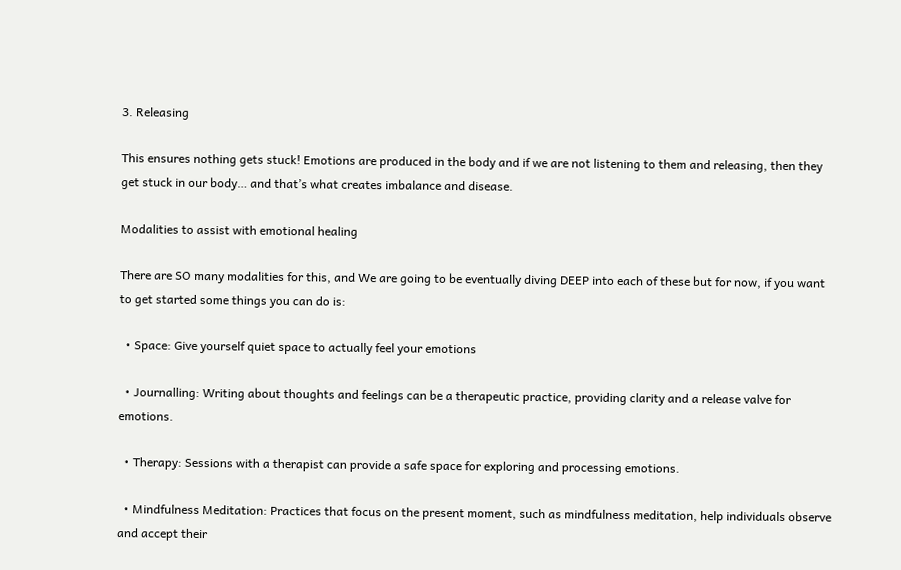3. Releasing

This ensures nothing gets stuck! Emotions are produced in the body and if we are not listening to them and releasing, then they get stuck in our body… and that’s what creates imbalance and disease.

Modalities to assist with emotional healing

There are SO many modalities for this, and We are going to be eventually diving DEEP into each of these but for now, if you want to get started some things you can do is:

  • Space: Give yourself quiet space to actually feel your emotions

  • Journalling: Writing about thoughts and feelings can be a therapeutic practice, providing clarity and a release valve for emotions.

  • Therapy: Sessions with a therapist can provide a safe space for exploring and processing emotions.

  • Mindfulness Meditation: Practices that focus on the present moment, such as mindfulness meditation, help individuals observe and accept their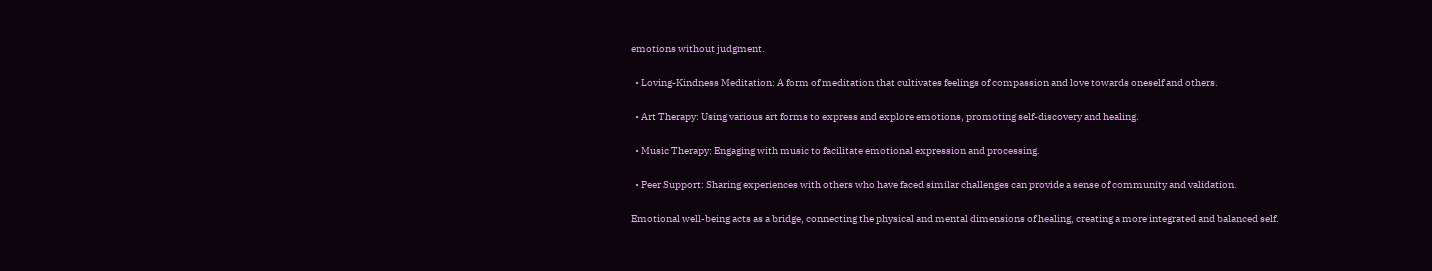emotions without judgment.

  • Loving-Kindness Meditation: A form of meditation that cultivates feelings of compassion and love towards oneself and others.

  • Art Therapy: Using various art forms to express and explore emotions, promoting self-discovery and healing.

  • Music Therapy: Engaging with music to facilitate emotional expression and processing.

  • Peer Support: Sharing experiences with others who have faced similar challenges can provide a sense of community and validation.

Emotional well-being acts as a bridge, connecting the physical and mental dimensions of healing, creating a more integrated and balanced self.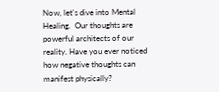Now, let's dive into Mental Healing.  Our thoughts are powerful architects of our reality. Have you ever noticed how negative thoughts can manifest physically?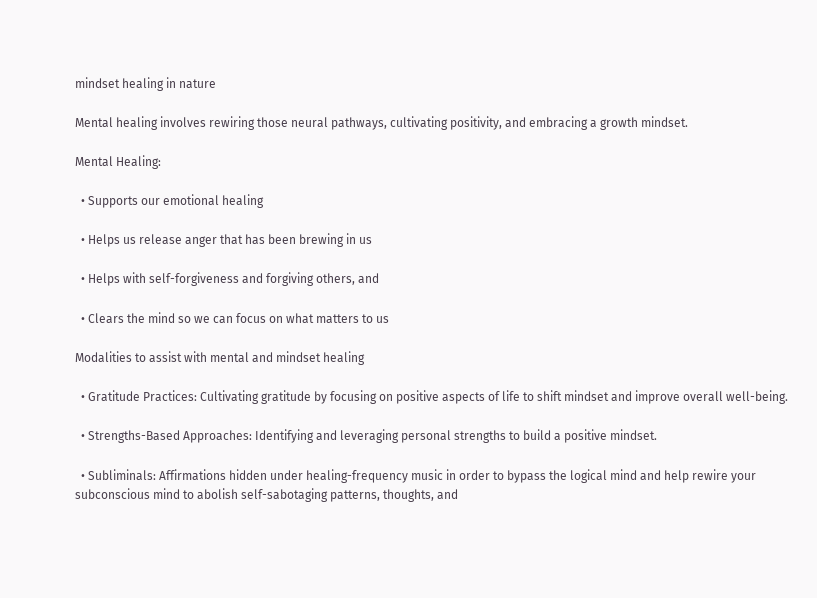mindset healing in nature

Mental healing involves rewiring those neural pathways, cultivating positivity, and embracing a growth mindset.

Mental Healing:

  • Supports our emotional healing

  • Helps us release anger that has been brewing in us

  • Helps with self-forgiveness and forgiving others, and

  • Clears the mind so we can focus on what matters to us

Modalities to assist with mental and mindset healing

  • Gratitude Practices: Cultivating gratitude by focusing on positive aspects of life to shift mindset and improve overall well-being.

  • Strengths-Based Approaches: Identifying and leveraging personal strengths to build a positive mindset.

  • Subliminals: Affirmations hidden under healing-frequency music in order to bypass the logical mind and help rewire your subconscious mind to abolish self-sabotaging patterns, thoughts, and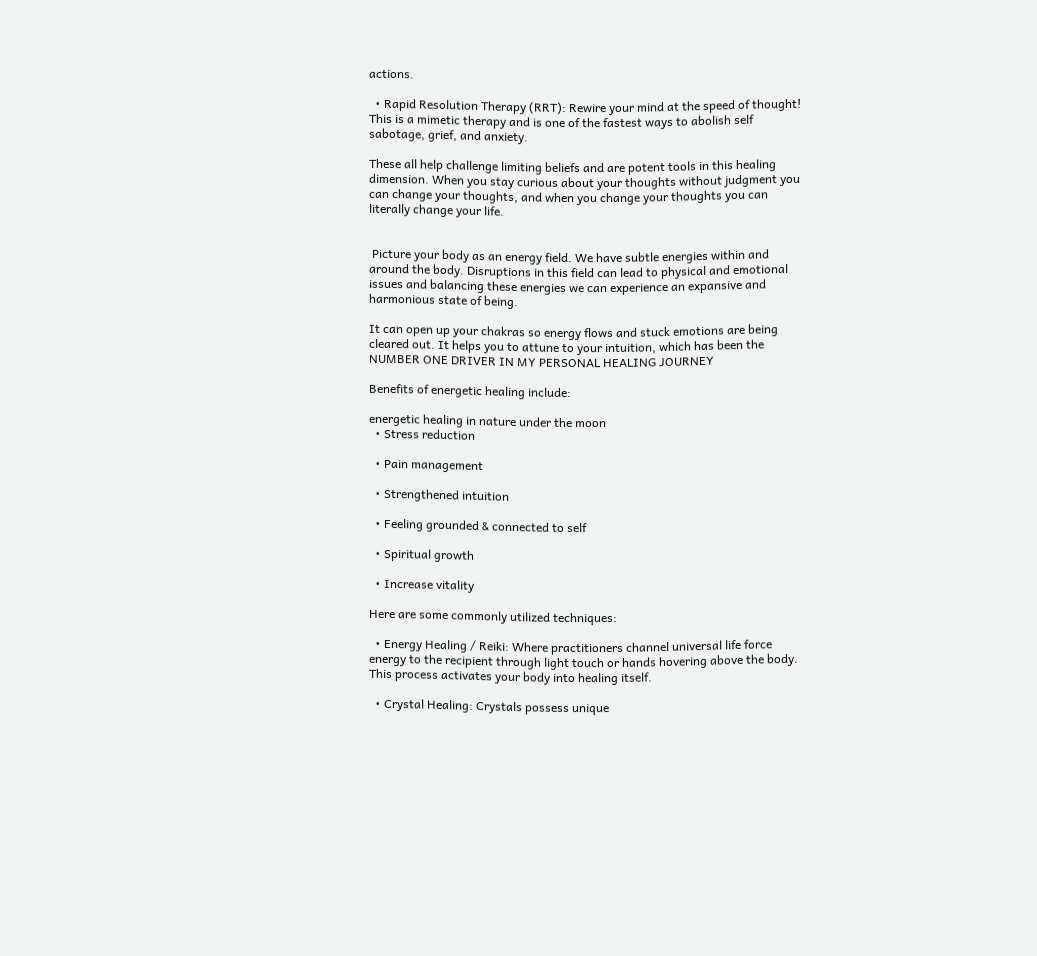actions.

  • Rapid Resolution Therapy (RRT): Rewire your mind at the speed of thought! This is a mimetic therapy and is one of the fastest ways to abolish self sabotage, grief, and anxiety.

These all help challenge limiting beliefs and are potent tools in this healing dimension. When you stay curious about your thoughts without judgment you can change your thoughts, and when you change your thoughts you can literally change your life.


 Picture your body as an energy field. We have subtle energies within and around the body. Disruptions in this field can lead to physical and emotional issues and balancing these energies we can experience an expansive and harmonious state of being.

It can open up your chakras so energy flows and stuck emotions are being cleared out. It helps you to attune to your intuition, which has been the NUMBER ONE DRIVER IN MY PERSONAL HEALING JOURNEY

Benefits of energetic healing include:

energetic healing in nature under the moon
  • Stress reduction

  • Pain management

  • Strengthened intuition

  • Feeling grounded & connected to self

  • Spiritual growth

  • Increase vitality

Here are some commonly utilized techniques:

  • Energy Healing / Reiki: Where practitioners channel universal life force energy to the recipient through light touch or hands hovering above the body. This process activates your body into healing itself.

  • Crystal Healing: Crystals possess unique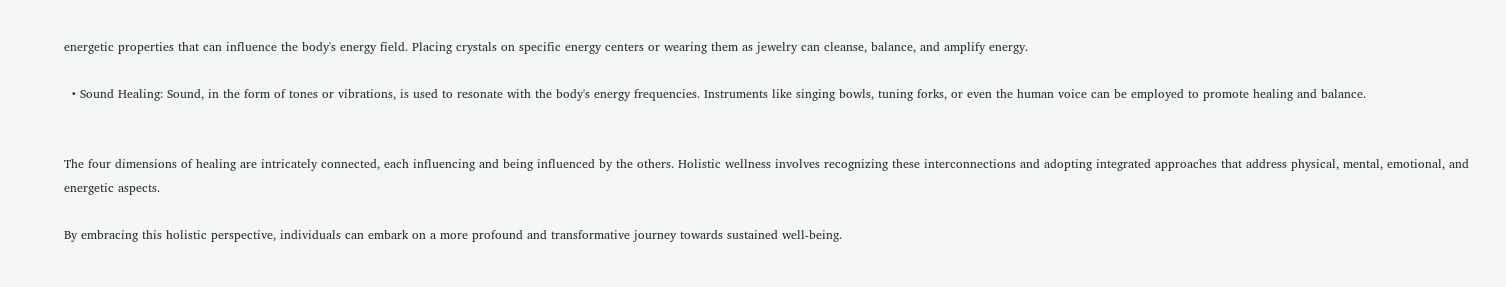energetic properties that can influence the body's energy field. Placing crystals on specific energy centers or wearing them as jewelry can cleanse, balance, and amplify energy.

  • Sound Healing: Sound, in the form of tones or vibrations, is used to resonate with the body's energy frequencies. Instruments like singing bowls, tuning forks, or even the human voice can be employed to promote healing and balance.


The four dimensions of healing are intricately connected, each influencing and being influenced by the others. Holistic wellness involves recognizing these interconnections and adopting integrated approaches that address physical, mental, emotional, and energetic aspects.

By embracing this holistic perspective, individuals can embark on a more profound and transformative journey towards sustained well-being.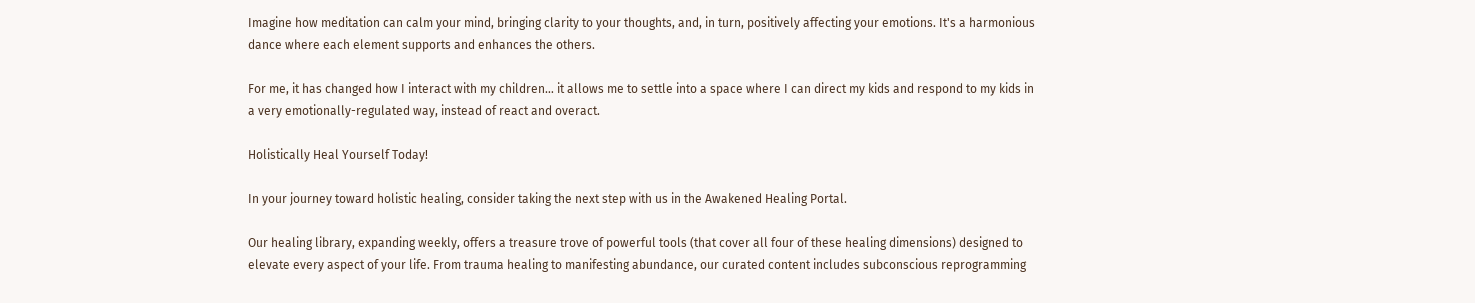Imagine how meditation can calm your mind, bringing clarity to your thoughts, and, in turn, positively affecting your emotions. It's a harmonious dance where each element supports and enhances the others.

For me, it has changed how I interact with my children… it allows me to settle into a space where I can direct my kids and respond to my kids in a very emotionally-regulated way, instead of react and overact.

Holistically Heal Yourself Today!

In your journey toward holistic healing, consider taking the next step with us in the Awakened Healing Portal.

Our healing library, expanding weekly, offers a treasure trove of powerful tools (that cover all four of these healing dimensions) designed to elevate every aspect of your life. From trauma healing to manifesting abundance, our curated content includes subconscious reprogramming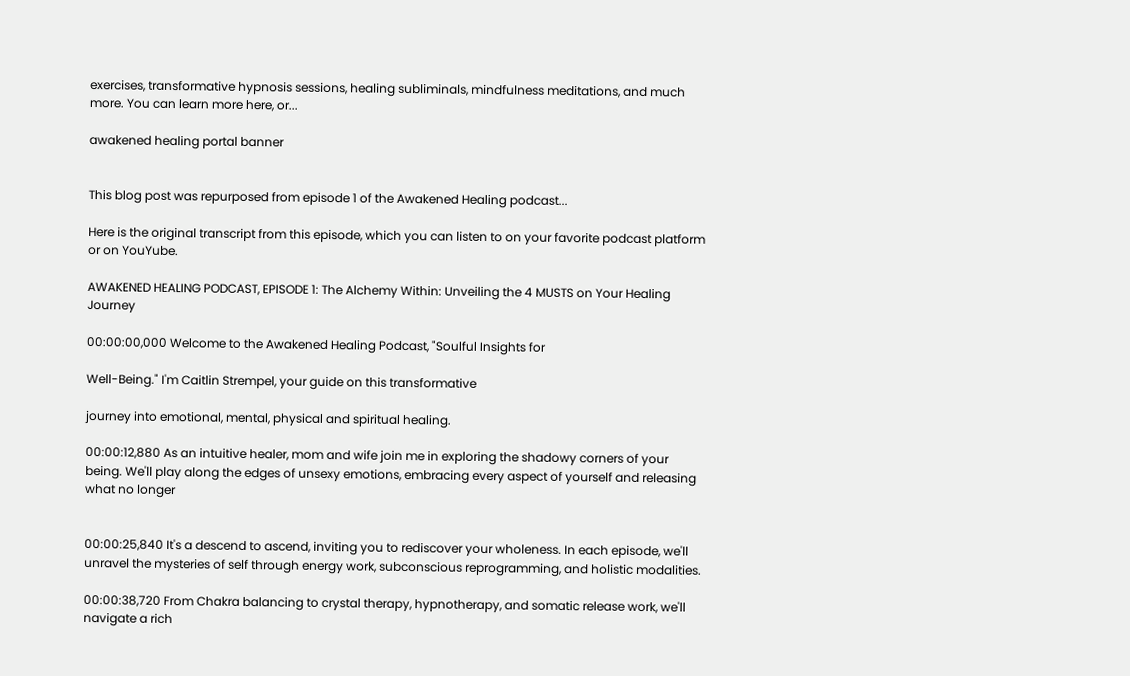exercises, transformative hypnosis sessions, healing subliminals, mindfulness meditations, and much more. You can learn more here, or...

awakened healing portal banner


This blog post was repurposed from episode 1 of the Awakened Healing podcast...

Here is the original transcript from this episode, which you can listen to on your favorite podcast platform or on YouYube.

AWAKENED HEALING PODCAST, EPISODE 1: The Alchemy Within: Unveiling the 4 MUSTS on Your Healing Journey

00:00:00,000 Welcome to the Awakened Healing Podcast, "Soulful Insights for

Well-Being." I'm Caitlin Strempel, your guide on this transformative

journey into emotional, mental, physical and spiritual healing.

00:00:12,880 As an intuitive healer, mom and wife join me in exploring the shadowy corners of your being. We'll play along the edges of unsexy emotions, embracing every aspect of yourself and releasing what no longer


00:00:25,840 It's a descend to ascend, inviting you to rediscover your wholeness. In each episode, we'll unravel the mysteries of self through energy work, subconscious reprogramming, and holistic modalities.

00:00:38,720 From Chakra balancing to crystal therapy, hypnotherapy, and somatic release work, we'll navigate a rich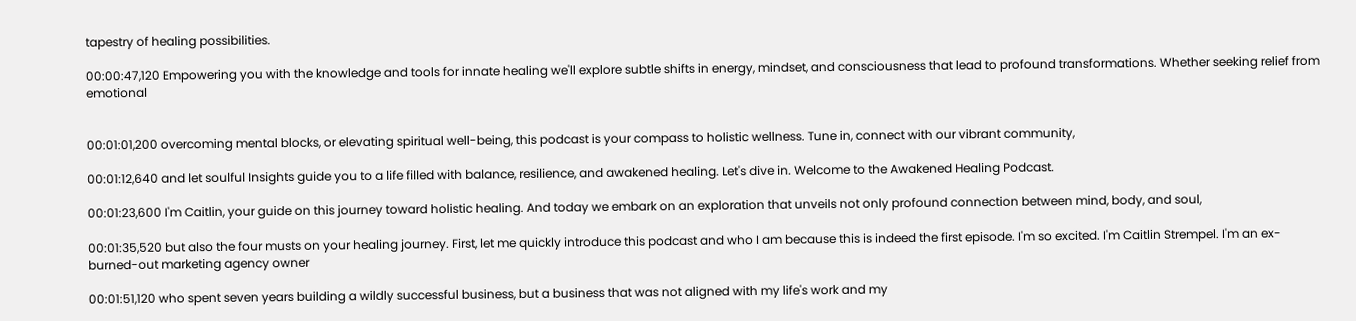tapestry of healing possibilities.

00:00:47,120 Empowering you with the knowledge and tools for innate healing we'll explore subtle shifts in energy, mindset, and consciousness that lead to profound transformations. Whether seeking relief from emotional


00:01:01,200 overcoming mental blocks, or elevating spiritual well-being, this podcast is your compass to holistic wellness. Tune in, connect with our vibrant community,

00:01:12,640 and let soulful Insights guide you to a life filled with balance, resilience, and awakened healing. Let's dive in. Welcome to the Awakened Healing Podcast.

00:01:23,600 I'm Caitlin, your guide on this journey toward holistic healing. And today we embark on an exploration that unveils not only profound connection between mind, body, and soul,

00:01:35,520 but also the four musts on your healing journey. First, let me quickly introduce this podcast and who I am because this is indeed the first episode. I'm so excited. I'm Caitlin Strempel. I'm an ex-burned-out marketing agency owner

00:01:51,120 who spent seven years building a wildly successful business, but a business that was not aligned with my life's work and my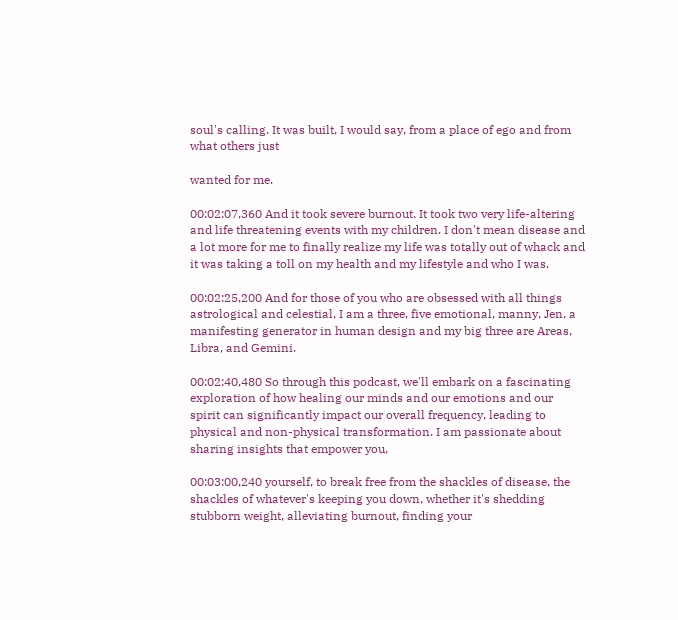soul's calling. It was built, I would say, from a place of ego and from what others just

wanted for me.

00:02:07,360 And it took severe burnout. It took two very life-altering and life threatening events with my children. I don't mean disease and a lot more for me to finally realize my life was totally out of whack and it was taking a toll on my health and my lifestyle and who I was.

00:02:25,200 And for those of you who are obsessed with all things astrological and celestial, I am a three, five emotional, manny, Jen, a manifesting generator in human design and my big three are Areas, Libra, and Gemini.

00:02:40,480 So through this podcast, we'll embark on a fascinating exploration of how healing our minds and our emotions and our spirit can significantly impact our overall frequency, leading to physical and non-physical transformation. I am passionate about sharing insights that empower you,

00:03:00,240 yourself, to break free from the shackles of disease, the shackles of whatever's keeping you down, whether it's shedding stubborn weight, alleviating burnout, finding your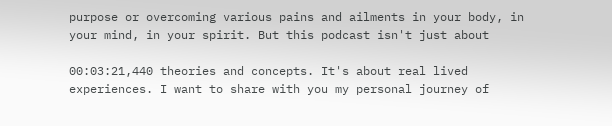purpose or overcoming various pains and ailments in your body, in your mind, in your spirit. But this podcast isn't just about

00:03:21,440 theories and concepts. It's about real lived experiences. I want to share with you my personal journey of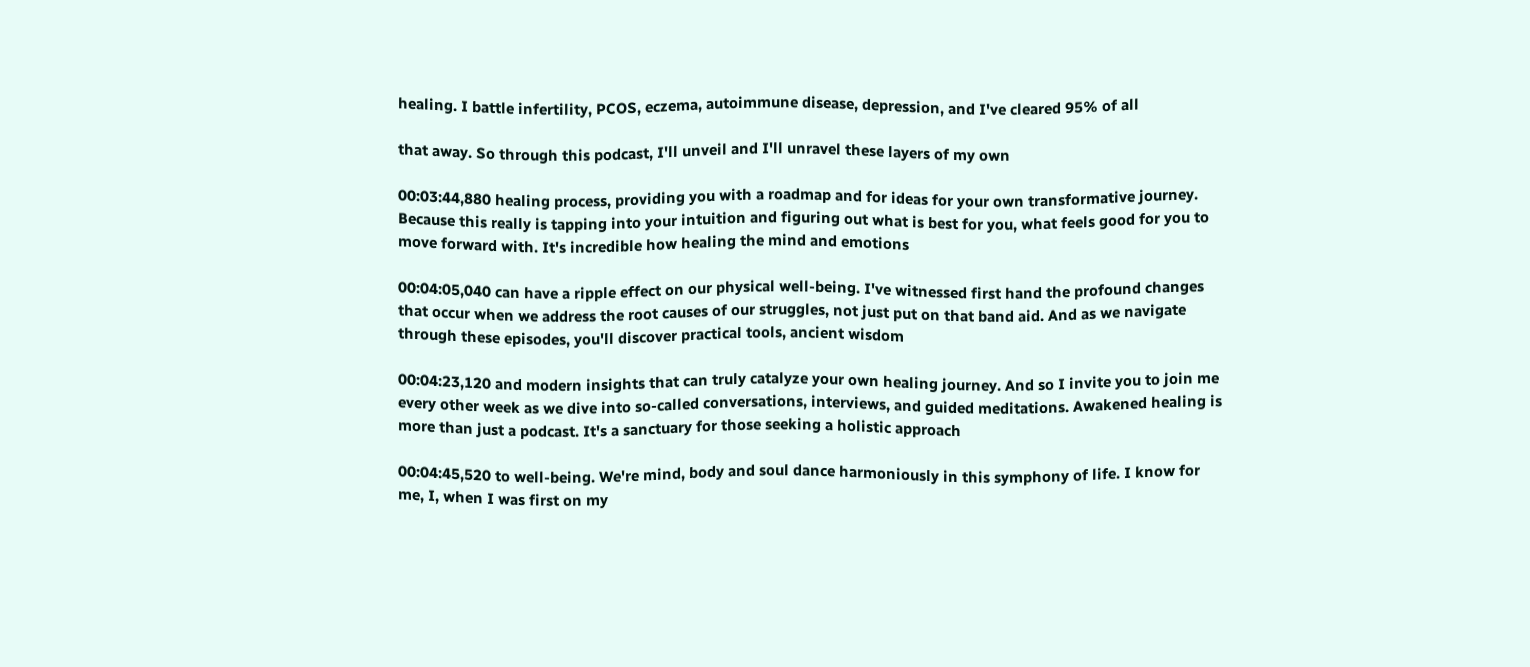healing. I battle infertility, PCOS, eczema, autoimmune disease, depression, and I've cleared 95% of all

that away. So through this podcast, I'll unveil and I'll unravel these layers of my own

00:03:44,880 healing process, providing you with a roadmap and for ideas for your own transformative journey. Because this really is tapping into your intuition and figuring out what is best for you, what feels good for you to move forward with. It's incredible how healing the mind and emotions

00:04:05,040 can have a ripple effect on our physical well-being. I've witnessed first hand the profound changes that occur when we address the root causes of our struggles, not just put on that band aid. And as we navigate through these episodes, you'll discover practical tools, ancient wisdom

00:04:23,120 and modern insights that can truly catalyze your own healing journey. And so I invite you to join me every other week as we dive into so-called conversations, interviews, and guided meditations. Awakened healing is more than just a podcast. It's a sanctuary for those seeking a holistic approach

00:04:45,520 to well-being. We're mind, body and soul dance harmoniously in this symphony of life. I know for me, I, when I was first on my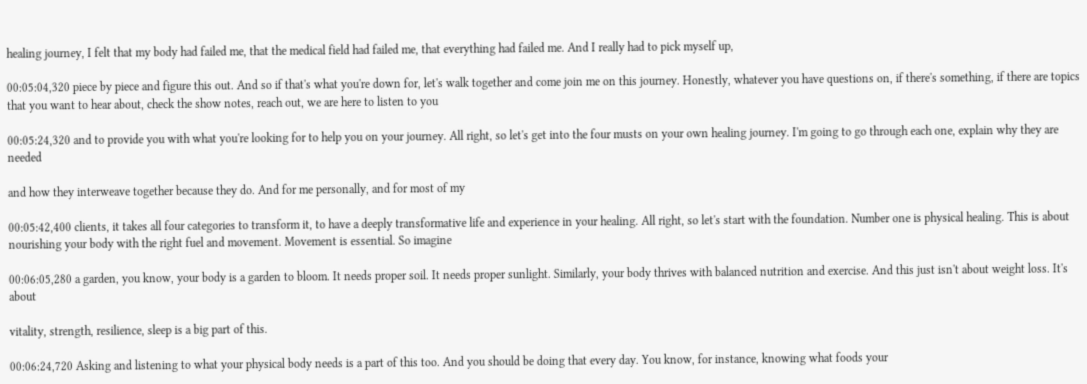healing journey, I felt that my body had failed me, that the medical field had failed me, that everything had failed me. And I really had to pick myself up,

00:05:04,320 piece by piece and figure this out. And so if that's what you're down for, let's walk together and come join me on this journey. Honestly, whatever you have questions on, if there's something, if there are topics that you want to hear about, check the show notes, reach out, we are here to listen to you

00:05:24,320 and to provide you with what you're looking for to help you on your journey. All right, so let's get into the four musts on your own healing journey. I'm going to go through each one, explain why they are needed

and how they interweave together because they do. And for me personally, and for most of my

00:05:42,400 clients, it takes all four categories to transform it, to have a deeply transformative life and experience in your healing. All right, so let's start with the foundation. Number one is physical healing. This is about nourishing your body with the right fuel and movement. Movement is essential. So imagine

00:06:05,280 a garden, you know, your body is a garden to bloom. It needs proper soil. It needs proper sunlight. Similarly, your body thrives with balanced nutrition and exercise. And this just isn't about weight loss. It's about

vitality, strength, resilience, sleep is a big part of this.

00:06:24,720 Asking and listening to what your physical body needs is a part of this too. And you should be doing that every day. You know, for instance, knowing what foods your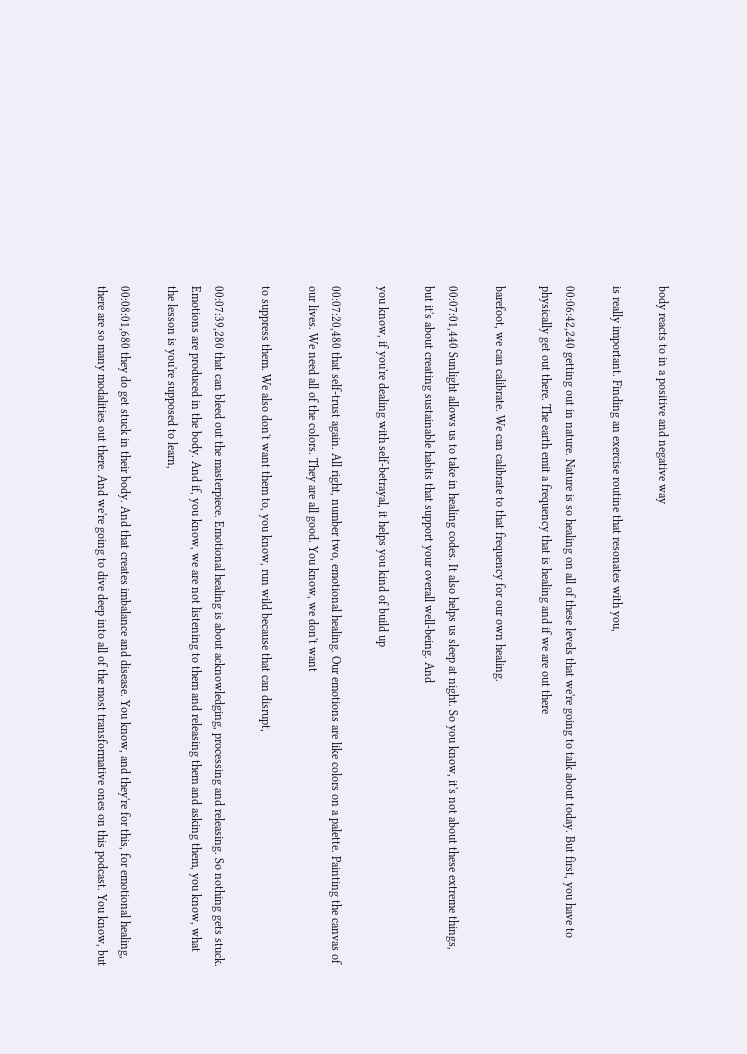body reacts to in a positive and negative way

is really important. Finding an exercise routine that resonates with you,

00:06:42,240 getting out in nature. Nature is so healing on all of these levels that we're going to talk about today. But first, you have to physically get out there. The earth emit a frequency that is healing and if we are out there

barefoot, we can calibrate. We can calibrate to that frequency for our own healing.

00:07:01,440 Sunlight allows us to take in healing codes. It also helps us sleep at night. So you know, it's not about these extreme things, but it's about creating sustainable habits that support your overall well-being. And

you know, if you're dealing with self-betrayal, it helps you kind of build up

00:07:20,480 that self-trust again. All right, number two, emotional healing. Our emotions are like colors on a palette. Painting the canvas of our lives. We need all of the colors. They are all good. You know, we don't want

to suppress them. We also don't want them to, you know, run wild because that can disrupt,

00:07:39,280 that can bleed out the masterpiece. Emotional healing is about acknowledging, processing and releasing. So nothing gets stuck. Emotions are produced in the body. And if, you know, we are not listening to them and releasing them and asking them, you know, what the lesson is you're supposed to learn,

00:08:01,680 they do get stuck in their body. And that creates imbalance and disease. You know, and they're for this, for emotional healing, there are so many modalities out there. And we're going to dive deep into all of the most transformative ones on this podcast. You know, but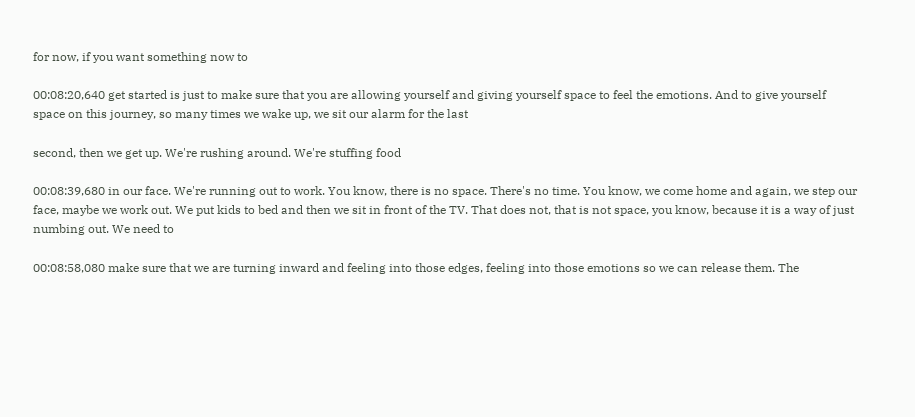for now, if you want something now to

00:08:20,640 get started is just to make sure that you are allowing yourself and giving yourself space to feel the emotions. And to give yourself space on this journey, so many times we wake up, we sit our alarm for the last

second, then we get up. We're rushing around. We're stuffing food

00:08:39,680 in our face. We're running out to work. You know, there is no space. There's no time. You know, we come home and again, we step our face, maybe we work out. We put kids to bed and then we sit in front of the TV. That does not, that is not space, you know, because it is a way of just numbing out. We need to

00:08:58,080 make sure that we are turning inward and feeling into those edges, feeling into those emotions so we can release them. The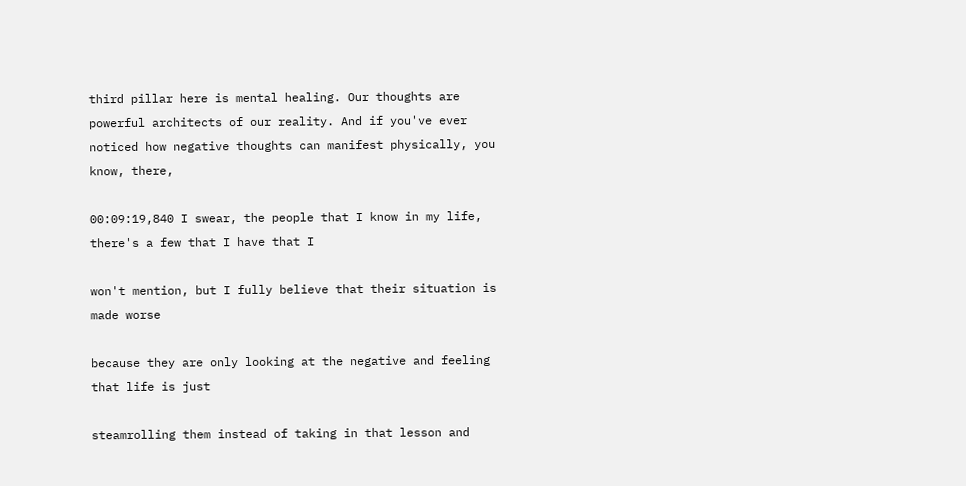third pillar here is mental healing. Our thoughts are powerful architects of our reality. And if you've ever noticed how negative thoughts can manifest physically, you know, there,

00:09:19,840 I swear, the people that I know in my life, there's a few that I have that I

won't mention, but I fully believe that their situation is made worse

because they are only looking at the negative and feeling that life is just

steamrolling them instead of taking in that lesson and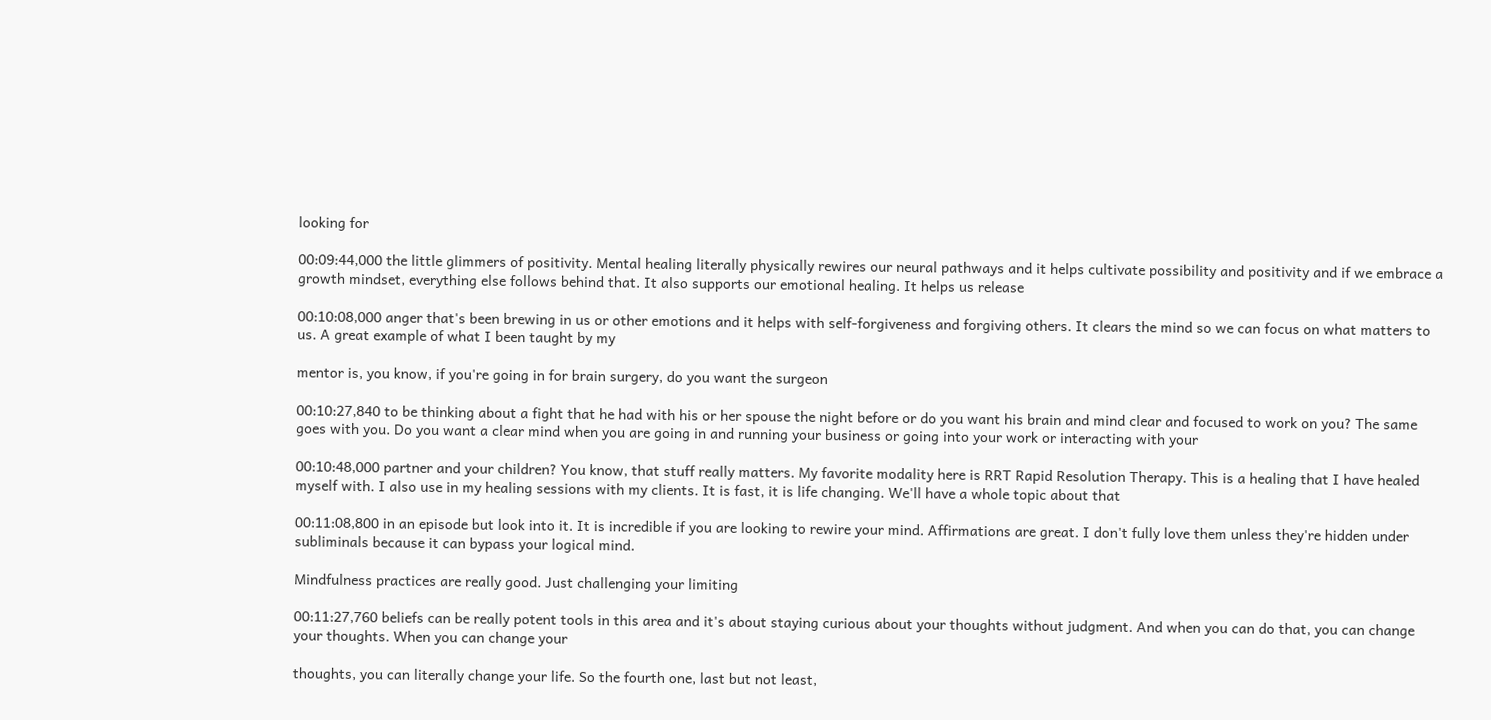looking for

00:09:44,000 the little glimmers of positivity. Mental healing literally physically rewires our neural pathways and it helps cultivate possibility and positivity and if we embrace a growth mindset, everything else follows behind that. It also supports our emotional healing. It helps us release

00:10:08,000 anger that's been brewing in us or other emotions and it helps with self-forgiveness and forgiving others. It clears the mind so we can focus on what matters to us. A great example of what I been taught by my

mentor is, you know, if you're going in for brain surgery, do you want the surgeon

00:10:27,840 to be thinking about a fight that he had with his or her spouse the night before or do you want his brain and mind clear and focused to work on you? The same goes with you. Do you want a clear mind when you are going in and running your business or going into your work or interacting with your

00:10:48,000 partner and your children? You know, that stuff really matters. My favorite modality here is RRT Rapid Resolution Therapy. This is a healing that I have healed myself with. I also use in my healing sessions with my clients. It is fast, it is life changing. We'll have a whole topic about that

00:11:08,800 in an episode but look into it. It is incredible if you are looking to rewire your mind. Affirmations are great. I don't fully love them unless they're hidden under subliminals because it can bypass your logical mind.

Mindfulness practices are really good. Just challenging your limiting

00:11:27,760 beliefs can be really potent tools in this area and it's about staying curious about your thoughts without judgment. And when you can do that, you can change your thoughts. When you can change your

thoughts, you can literally change your life. So the fourth one, last but not least,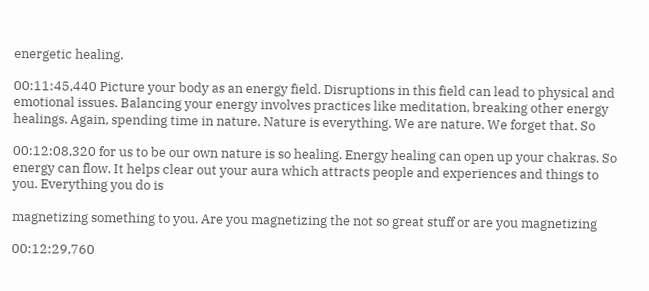energetic healing.

00:11:45,440 Picture your body as an energy field. Disruptions in this field can lead to physical and emotional issues. Balancing your energy involves practices like meditation, breaking other energy healings. Again, spending time in nature. Nature is everything. We are nature. We forget that. So

00:12:08,320 for us to be our own nature is so healing. Energy healing can open up your chakras. So energy can flow. It helps clear out your aura which attracts people and experiences and things to you. Everything you do is

magnetizing something to you. Are you magnetizing the not so great stuff or are you magnetizing

00:12:29,760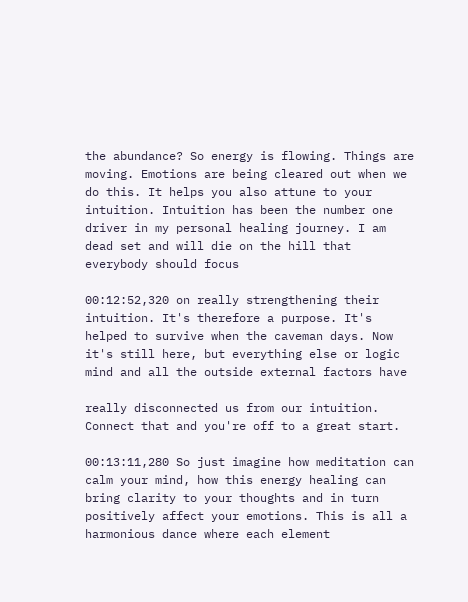the abundance? So energy is flowing. Things are moving. Emotions are being cleared out when we do this. It helps you also attune to your intuition. Intuition has been the number one driver in my personal healing journey. I am dead set and will die on the hill that everybody should focus

00:12:52,320 on really strengthening their intuition. It's therefore a purpose. It's helped to survive when the caveman days. Now it's still here, but everything else or logic mind and all the outside external factors have

really disconnected us from our intuition. Connect that and you're off to a great start.

00:13:11,280 So just imagine how meditation can calm your mind, how this energy healing can bring clarity to your thoughts and in turn positively affect your emotions. This is all a harmonious dance where each element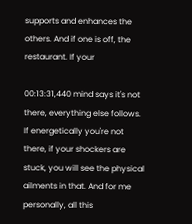supports and enhances the others. And if one is off, the restaurant. If your

00:13:31,440 mind says it's not there, everything else follows. If energetically you're not there, if your shockers are stuck, you will see the physical ailments in that. And for me personally, all this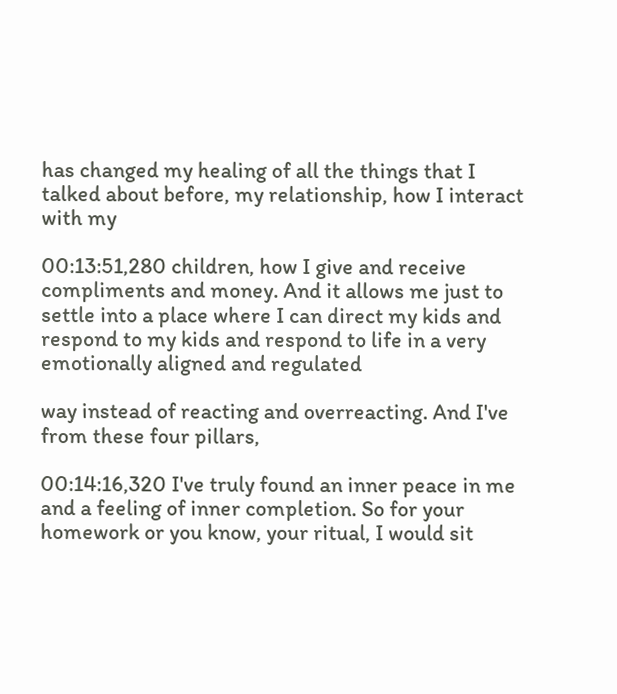has changed my healing of all the things that I talked about before, my relationship, how I interact with my

00:13:51,280 children, how I give and receive compliments and money. And it allows me just to settle into a place where I can direct my kids and respond to my kids and respond to life in a very emotionally aligned and regulated

way instead of reacting and overreacting. And I've from these four pillars,

00:14:16,320 I've truly found an inner peace in me and a feeling of inner completion. So for your homework or you know, your ritual, I would sit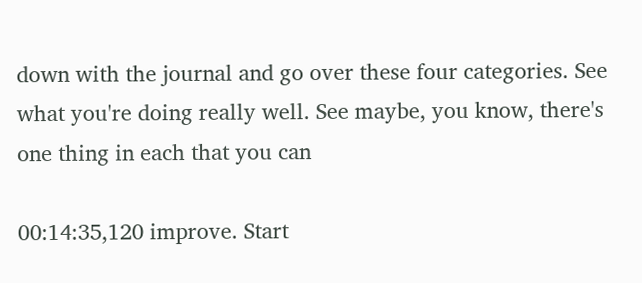down with the journal and go over these four categories. See what you're doing really well. See maybe, you know, there's one thing in each that you can

00:14:35,120 improve. Start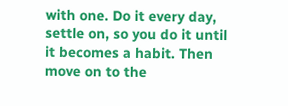with one. Do it every day, settle on, so you do it until it becomes a habit. Then move on to the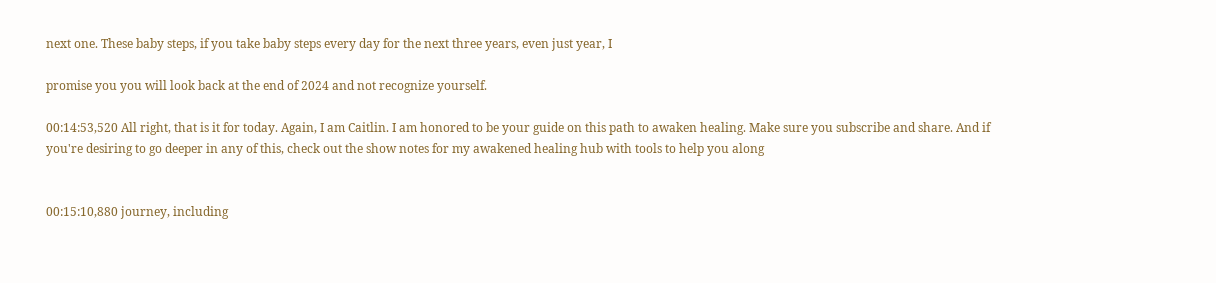next one. These baby steps, if you take baby steps every day for the next three years, even just year, I

promise you you will look back at the end of 2024 and not recognize yourself.

00:14:53,520 All right, that is it for today. Again, I am Caitlin. I am honored to be your guide on this path to awaken healing. Make sure you subscribe and share. And if you're desiring to go deeper in any of this, check out the show notes for my awakened healing hub with tools to help you along


00:15:10,880 journey, including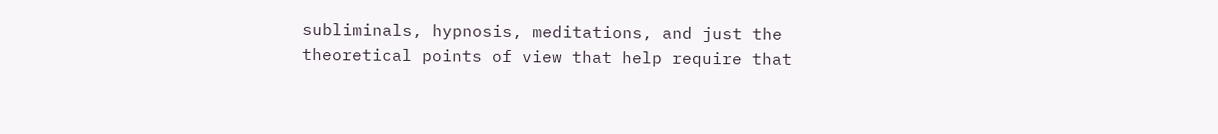subliminals, hypnosis, meditations, and just the theoretical points of view that help require that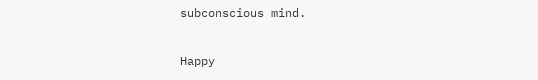subconscious mind.

Happy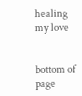healing my love


bottom of page